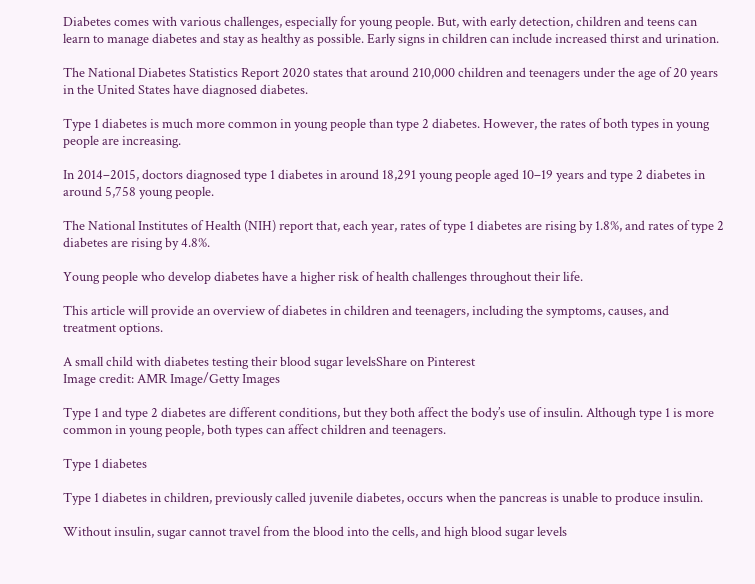Diabetes comes with various challenges, especially for young people. But, with early detection, children and teens can learn to manage diabetes and stay as healthy as possible. Early signs in children can include increased thirst and urination.

The National Diabetes Statistics Report 2020 states that around 210,000 children and teenagers under the age of 20 years in the United States have diagnosed diabetes.

Type 1 diabetes is much more common in young people than type 2 diabetes. However, the rates of both types in young people are increasing.

In 2014–2015, doctors diagnosed type 1 diabetes in around 18,291 young people aged 10–19 years and type 2 diabetes in around 5,758 young people.

The National Institutes of Health (NIH) report that, each year, rates of type 1 diabetes are rising by 1.8%, and rates of type 2 diabetes are rising by 4.8%.

Young people who develop diabetes have a higher risk of health challenges throughout their life.

This article will provide an overview of diabetes in children and teenagers, including the symptoms, causes, and treatment options.

A small child with diabetes testing their blood sugar levelsShare on Pinterest
Image credit: AMR Image/Getty Images

Type 1 and type 2 diabetes are different conditions, but they both affect the body’s use of insulin. Although type 1 is more common in young people, both types can affect children and teenagers.

Type 1 diabetes

Type 1 diabetes in children, previously called juvenile diabetes, occurs when the pancreas is unable to produce insulin.

Without insulin, sugar cannot travel from the blood into the cells, and high blood sugar levels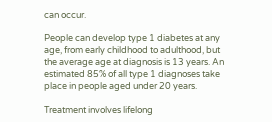can occur.

People can develop type 1 diabetes at any age, from early childhood to adulthood, but the average age at diagnosis is 13 years. An estimated 85% of all type 1 diagnoses take place in people aged under 20 years.

Treatment involves lifelong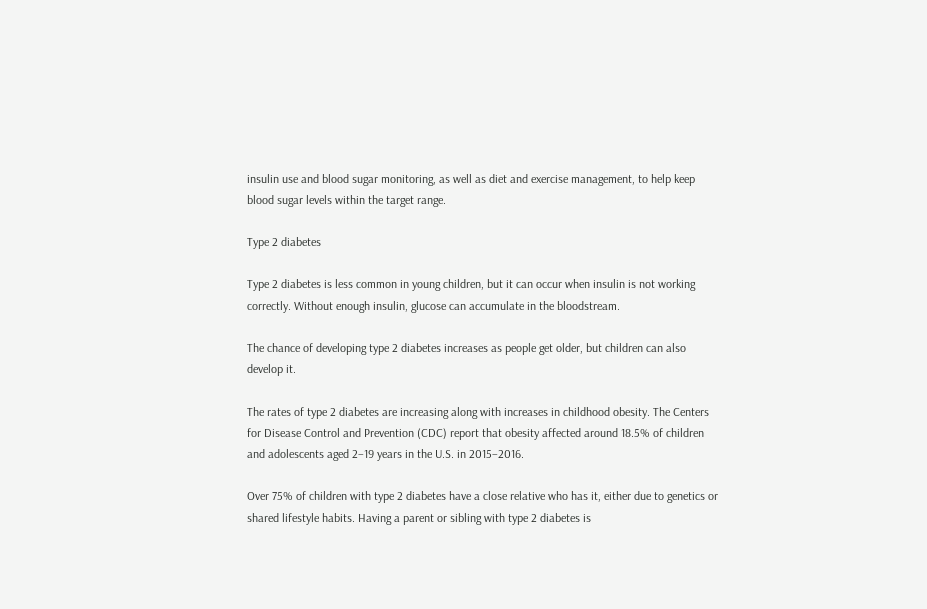insulin use and blood sugar monitoring, as well as diet and exercise management, to help keep blood sugar levels within the target range.

Type 2 diabetes

Type 2 diabetes is less common in young children, but it can occur when insulin is not working correctly. Without enough insulin, glucose can accumulate in the bloodstream.

The chance of developing type 2 diabetes increases as people get older, but children can also develop it.

The rates of type 2 diabetes are increasing along with increases in childhood obesity. The Centers for Disease Control and Prevention (CDC) report that obesity affected around 18.5% of children and adolescents aged 2–19 years in the U.S. in 2015–2016.

Over 75% of children with type 2 diabetes have a close relative who has it, either due to genetics or shared lifestyle habits. Having a parent or sibling with type 2 diabetes is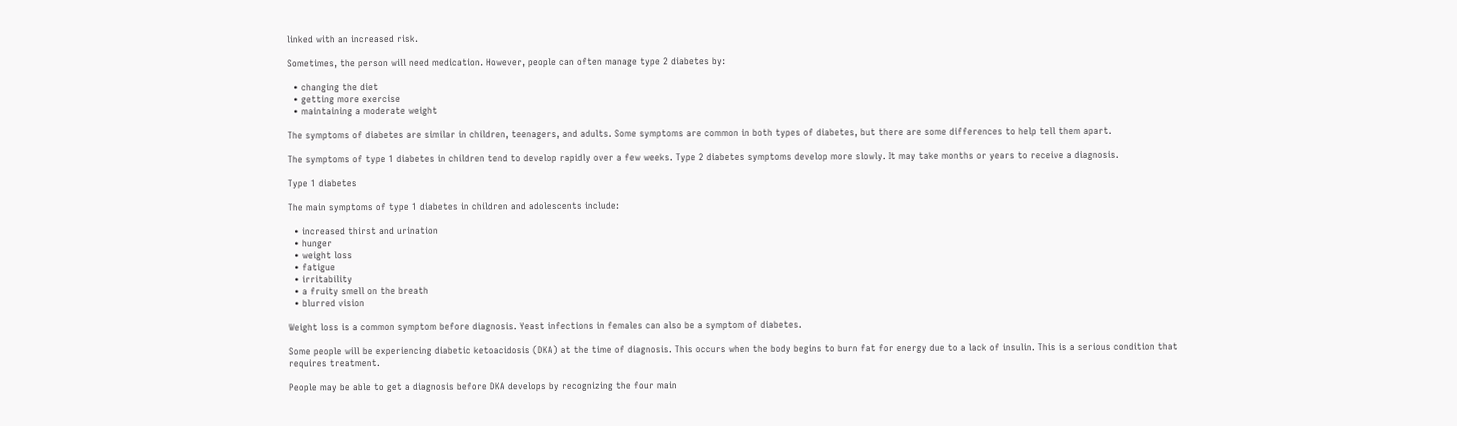linked with an increased risk.

Sometimes, the person will need medication. However, people can often manage type 2 diabetes by:

  • changing the diet
  • getting more exercise
  • maintaining a moderate weight

The symptoms of diabetes are similar in children, teenagers, and adults. Some symptoms are common in both types of diabetes, but there are some differences to help tell them apart.

The symptoms of type 1 diabetes in children tend to develop rapidly over a few weeks. Type 2 diabetes symptoms develop more slowly. It may take months or years to receive a diagnosis.

Type 1 diabetes

The main symptoms of type 1 diabetes in children and adolescents include:

  • increased thirst and urination
  • hunger
  • weight loss
  • fatigue
  • irritability
  • a fruity smell on the breath
  • blurred vision

Weight loss is a common symptom before diagnosis. Yeast infections in females can also be a symptom of diabetes.

Some people will be experiencing diabetic ketoacidosis (DKA) at the time of diagnosis. This occurs when the body begins to burn fat for energy due to a lack of insulin. This is a serious condition that requires treatment.

People may be able to get a diagnosis before DKA develops by recognizing the four main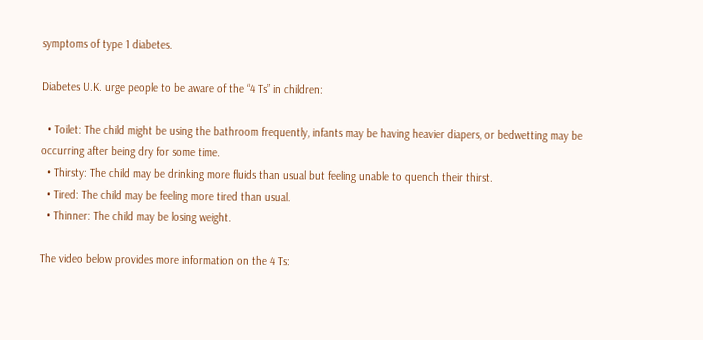symptoms of type 1 diabetes.

Diabetes U.K. urge people to be aware of the “4 Ts” in children:

  • Toilet: The child might be using the bathroom frequently, infants may be having heavier diapers, or bedwetting may be occurring after being dry for some time.
  • Thirsty: The child may be drinking more fluids than usual but feeling unable to quench their thirst.
  • Tired: The child may be feeling more tired than usual.
  • Thinner: The child may be losing weight.

The video below provides more information on the 4 Ts: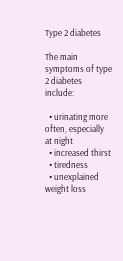Type 2 diabetes

The main symptoms of type 2 diabetes include:

  • urinating more often, especially at night
  • increased thirst
  • tiredness
  • unexplained weight loss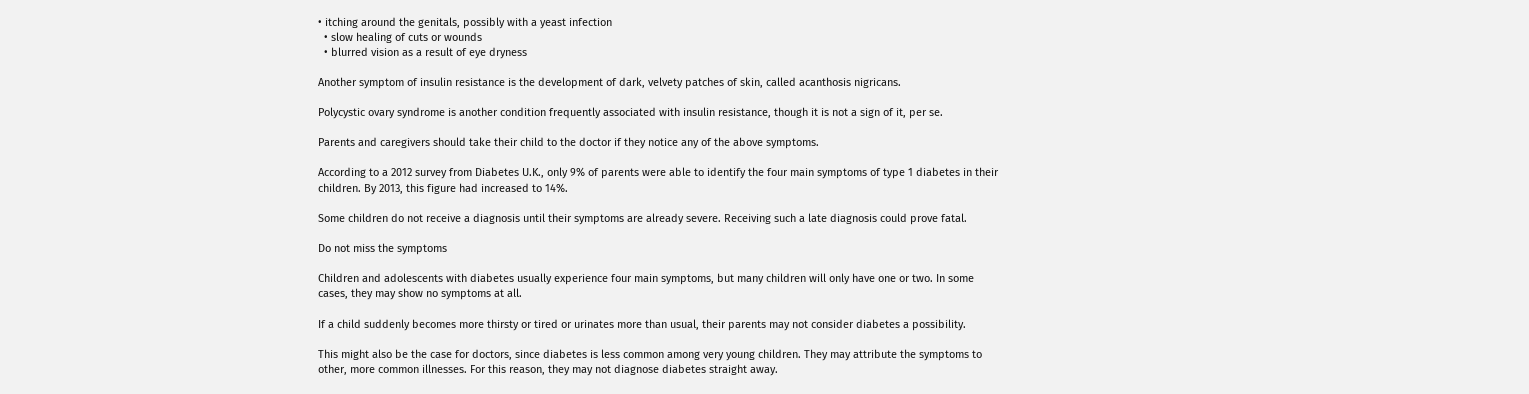• itching around the genitals, possibly with a yeast infection
  • slow healing of cuts or wounds
  • blurred vision as a result of eye dryness

Another symptom of insulin resistance is the development of dark, velvety patches of skin, called acanthosis nigricans.

Polycystic ovary syndrome is another condition frequently associated with insulin resistance, though it is not a sign of it, per se.

Parents and caregivers should take their child to the doctor if they notice any of the above symptoms.

According to a 2012 survey from Diabetes U.K., only 9% of parents were able to identify the four main symptoms of type 1 diabetes in their children. By 2013, this figure had increased to 14%.

Some children do not receive a diagnosis until their symptoms are already severe. Receiving such a late diagnosis could prove fatal.

Do not miss the symptoms

Children and adolescents with diabetes usually experience four main symptoms, but many children will only have one or two. In some cases, they may show no symptoms at all.

If a child suddenly becomes more thirsty or tired or urinates more than usual, their parents may not consider diabetes a possibility.

This might also be the case for doctors, since diabetes is less common among very young children. They may attribute the symptoms to other, more common illnesses. For this reason, they may not diagnose diabetes straight away.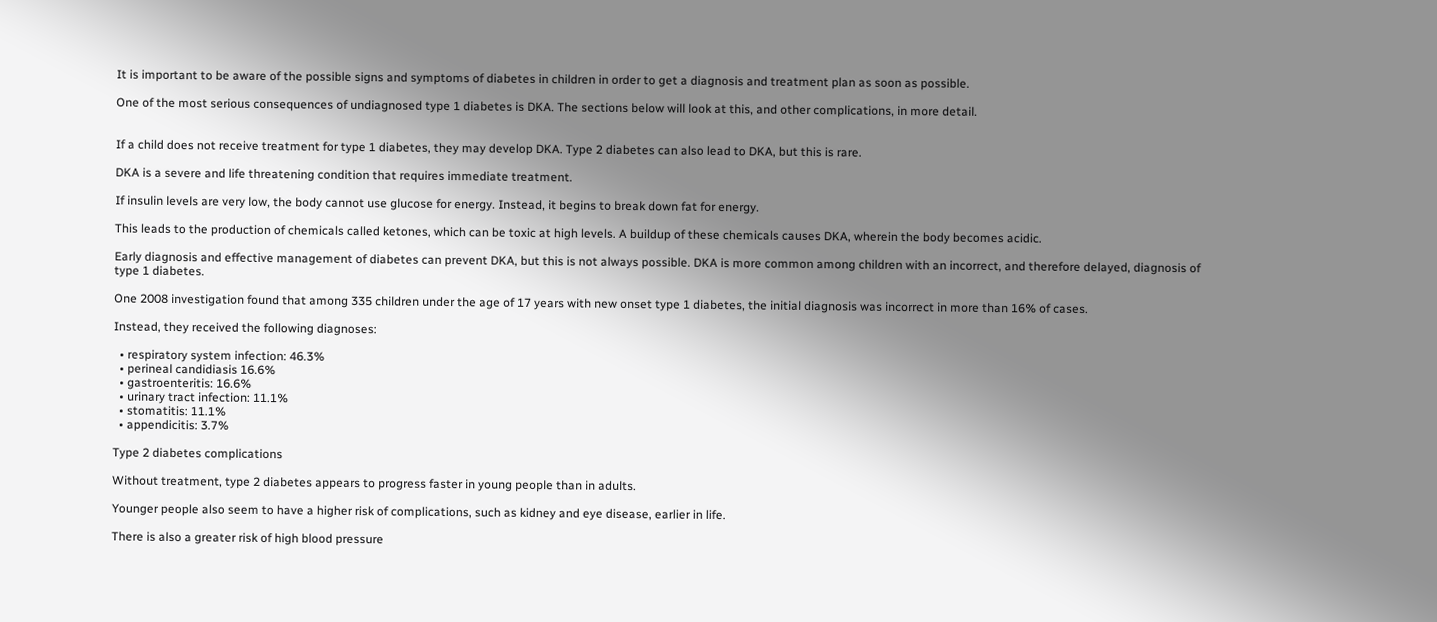It is important to be aware of the possible signs and symptoms of diabetes in children in order to get a diagnosis and treatment plan as soon as possible.

One of the most serious consequences of undiagnosed type 1 diabetes is DKA. The sections below will look at this, and other complications, in more detail.


If a child does not receive treatment for type 1 diabetes, they may develop DKA. Type 2 diabetes can also lead to DKA, but this is rare.

DKA is a severe and life threatening condition that requires immediate treatment.

If insulin levels are very low, the body cannot use glucose for energy. Instead, it begins to break down fat for energy.

This leads to the production of chemicals called ketones, which can be toxic at high levels. A buildup of these chemicals causes DKA, wherein the body becomes acidic.

Early diagnosis and effective management of diabetes can prevent DKA, but this is not always possible. DKA is more common among children with an incorrect, and therefore delayed, diagnosis of type 1 diabetes.

One 2008 investigation found that among 335 children under the age of 17 years with new onset type 1 diabetes, the initial diagnosis was incorrect in more than 16% of cases.

Instead, they received the following diagnoses:

  • respiratory system infection: 46.3%
  • perineal candidiasis 16.6%
  • gastroenteritis: 16.6%
  • urinary tract infection: 11.1%
  • stomatitis: 11.1%
  • appendicitis: 3.7%

Type 2 diabetes complications

Without treatment, type 2 diabetes appears to progress faster in young people than in adults.

Younger people also seem to have a higher risk of complications, such as kidney and eye disease, earlier in life.

There is also a greater risk of high blood pressure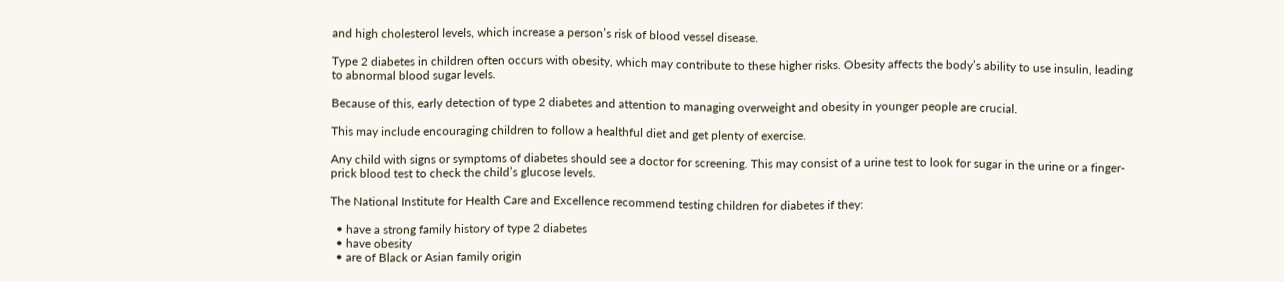and high cholesterol levels, which increase a person’s risk of blood vessel disease.

Type 2 diabetes in children often occurs with obesity, which may contribute to these higher risks. Obesity affects the body’s ability to use insulin, leading to abnormal blood sugar levels.

Because of this, early detection of type 2 diabetes and attention to managing overweight and obesity in younger people are crucial.

This may include encouraging children to follow a healthful diet and get plenty of exercise.

Any child with signs or symptoms of diabetes should see a doctor for screening. This may consist of a urine test to look for sugar in the urine or a finger-prick blood test to check the child’s glucose levels.

The National Institute for Health Care and Excellence recommend testing children for diabetes if they:

  • have a strong family history of type 2 diabetes
  • have obesity
  • are of Black or Asian family origin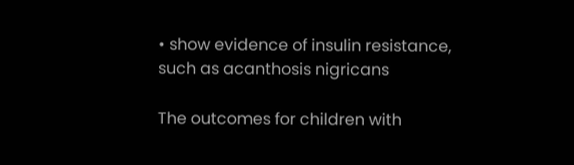• show evidence of insulin resistance, such as acanthosis nigricans

The outcomes for children with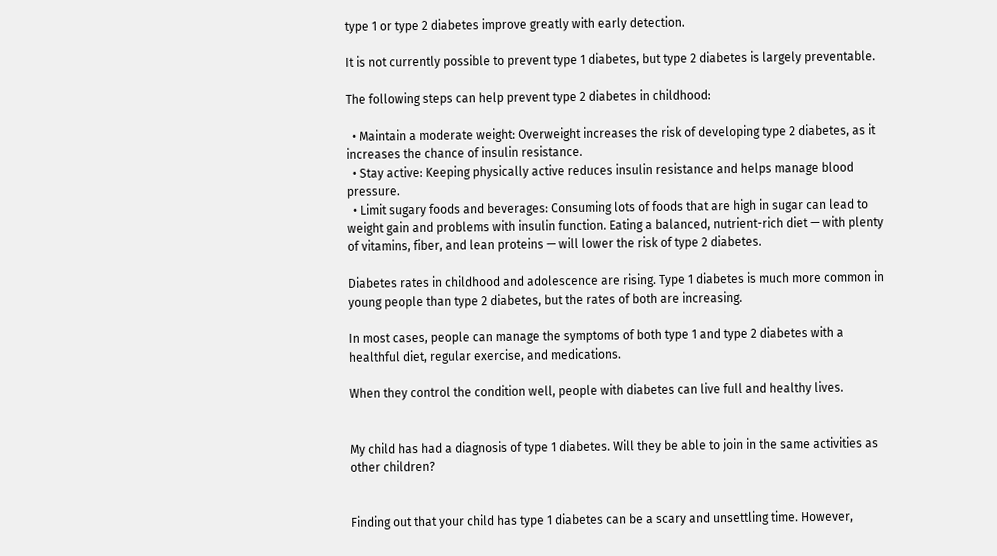type 1 or type 2 diabetes improve greatly with early detection.

It is not currently possible to prevent type 1 diabetes, but type 2 diabetes is largely preventable.

The following steps can help prevent type 2 diabetes in childhood:

  • Maintain a moderate weight: Overweight increases the risk of developing type 2 diabetes, as it increases the chance of insulin resistance.
  • Stay active: Keeping physically active reduces insulin resistance and helps manage blood pressure.
  • Limit sugary foods and beverages: Consuming lots of foods that are high in sugar can lead to weight gain and problems with insulin function. Eating a balanced, nutrient-rich diet — with plenty of vitamins, fiber, and lean proteins — will lower the risk of type 2 diabetes.

Diabetes rates in childhood and adolescence are rising. Type 1 diabetes is much more common in young people than type 2 diabetes, but the rates of both are increasing.

In most cases, people can manage the symptoms of both type 1 and type 2 diabetes with a healthful diet, regular exercise, and medications.

When they control the condition well, people with diabetes can live full and healthy lives.


My child has had a diagnosis of type 1 diabetes. Will they be able to join in the same activities as other children?


Finding out that your child has type 1 diabetes can be a scary and unsettling time. However,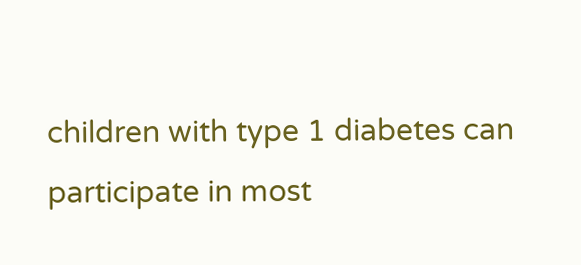children with type 1 diabetes can participate in most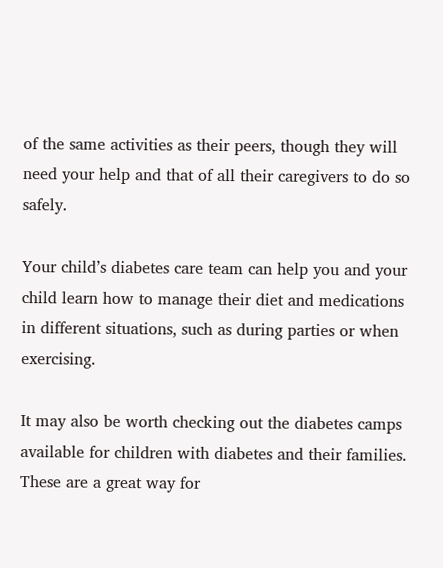of the same activities as their peers, though they will need your help and that of all their caregivers to do so safely.

Your child’s diabetes care team can help you and your child learn how to manage their diet and medications in different situations, such as during parties or when exercising.

It may also be worth checking out the diabetes camps available for children with diabetes and their families. These are a great way for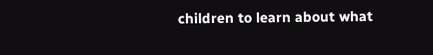children to learn about what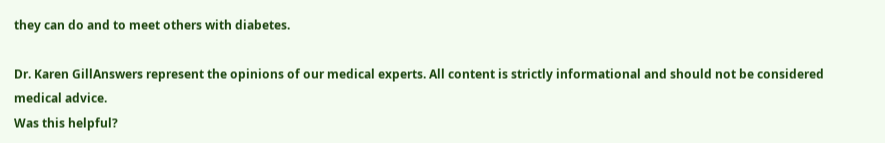they can do and to meet others with diabetes.

Dr. Karen GillAnswers represent the opinions of our medical experts. All content is strictly informational and should not be considered medical advice.
Was this helpful?